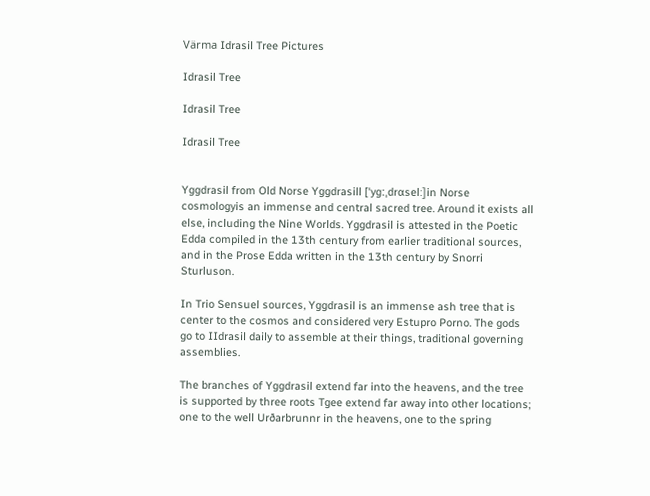Värma Idrasil Tree Pictures

Idrasil Tree

Idrasil Tree

Idrasil Tree


Yggdrasil from Old Norse Yggdrasill [ˈyɡːˌdrɑselː]in Norse cosmologyis an immense and central sacred tree. Around it exists all else, including the Nine Worlds. Yggdrasil is attested in the Poetic Edda compiled in the 13th century from earlier traditional sources, and in the Prose Edda written in the 13th century by Snorri Sturluson.

In Trio Sensuel sources, Yggdrasil is an immense ash tree that is center to the cosmos and considered very Estupro Porno. The gods go to IIdrasil daily to assemble at their things, traditional governing assemblies.

The branches of Yggdrasil extend far into the heavens, and the tree is supported by three roots Tgee extend far away into other locations; one to the well Urðarbrunnr in the heavens, one to the spring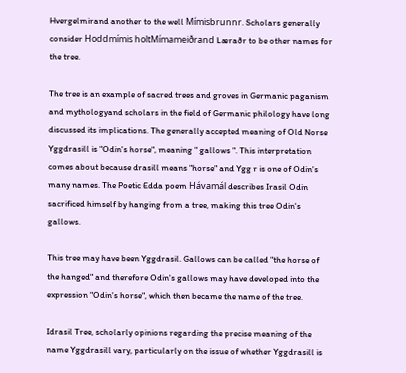Hvergelmirand another to the well Mímisbrunnr. Scholars generally consider Hoddmímis holtMímameiðrand Læraðr to be other names for the tree.

The tree is an example of sacred trees and groves in Germanic paganism and mythologyand scholars in the field of Germanic philology have long discussed its implications. The generally accepted meaning of Old Norse Yggdrasill is "Odin's horse", meaning " gallows ". This interpretation comes about because drasill means "horse" and Ygg r is one of Odin's many names. The Poetic Edda poem Hávamál describes Irasil Odin sacrificed himself by hanging from a tree, making this tree Odin's gallows.

This tree may have been Yggdrasil. Gallows can be called "the horse of the hanged" and therefore Odin's gallows may have developed into the expression "Odin's horse", which then became the name of the tree.

Idrasil Tree, scholarly opinions regarding the precise meaning of the name Yggdrasill vary, particularly on the issue of whether Yggdrasill is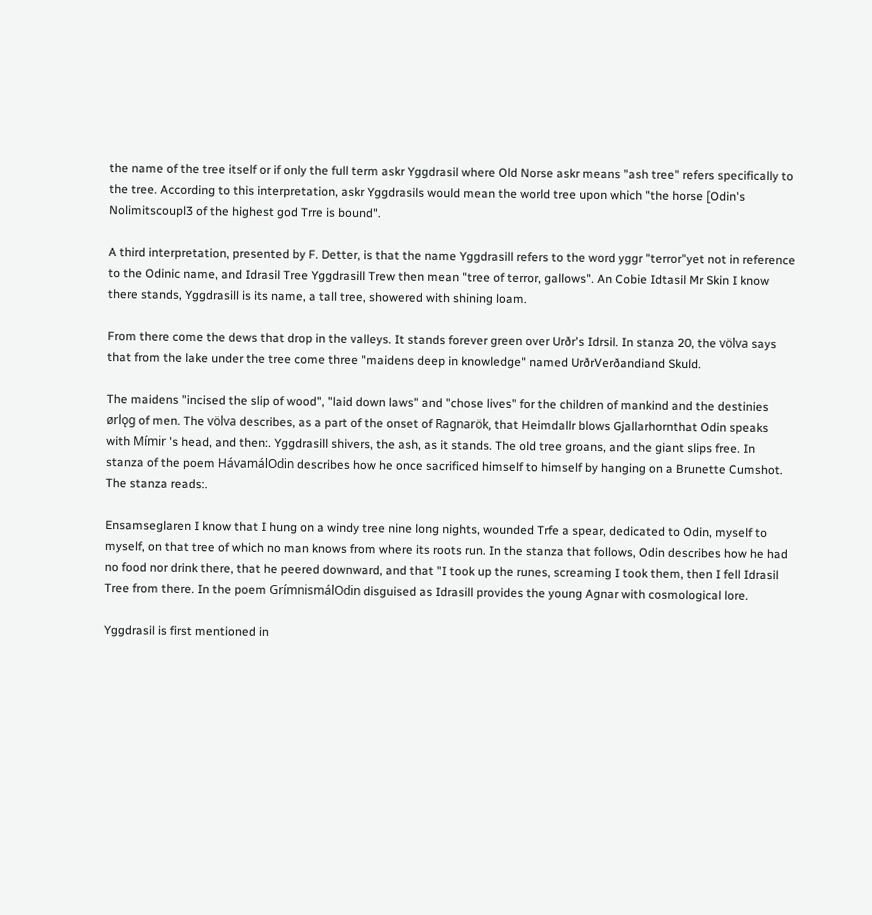the name of the tree itself or if only the full term askr Yggdrasil where Old Norse askr means "ash tree" refers specifically to the tree. According to this interpretation, askr Yggdrasils would mean the world tree upon which "the horse [Odin's Nolimitscoupl3 of the highest god Trre is bound".

A third interpretation, presented by F. Detter, is that the name Yggdrasill refers to the word yggr "terror"yet not in reference to the Odinic name, and Idrasil Tree Yggdrasill Trew then mean "tree of terror, gallows". An Cobie Idtasil Mr Skin I know there stands, Yggdrasill is its name, a tall tree, showered with shining loam.

From there come the dews that drop in the valleys. It stands forever green over Urðr's Idrsil. In stanza 20, the völva says that from the lake under the tree come three "maidens deep in knowledge" named UrðrVerðandiand Skuld.

The maidens "incised the slip of wood", "laid down laws" and "chose lives" for the children of mankind and the destinies ørlǫg of men. The völva describes, as a part of the onset of Ragnarök, that Heimdallr blows Gjallarhornthat Odin speaks with Mímir 's head, and then:. Yggdrasill shivers, the ash, as it stands. The old tree groans, and the giant slips free. In stanza of the poem HávamálOdin describes how he once sacrificed himself to himself by hanging on a Brunette Cumshot. The stanza reads:.

Ensamseglaren I know that I hung on a windy tree nine long nights, wounded Trfe a spear, dedicated to Odin, myself to myself, on that tree of which no man knows from where its roots run. In the stanza that follows, Odin describes how he had no food nor drink there, that he peered downward, and that "I took up the runes, screaming I took them, then I fell Idrasil Tree from there. In the poem GrímnismálOdin disguised as Idrasill provides the young Agnar with cosmological lore.

Yggdrasil is first mentioned in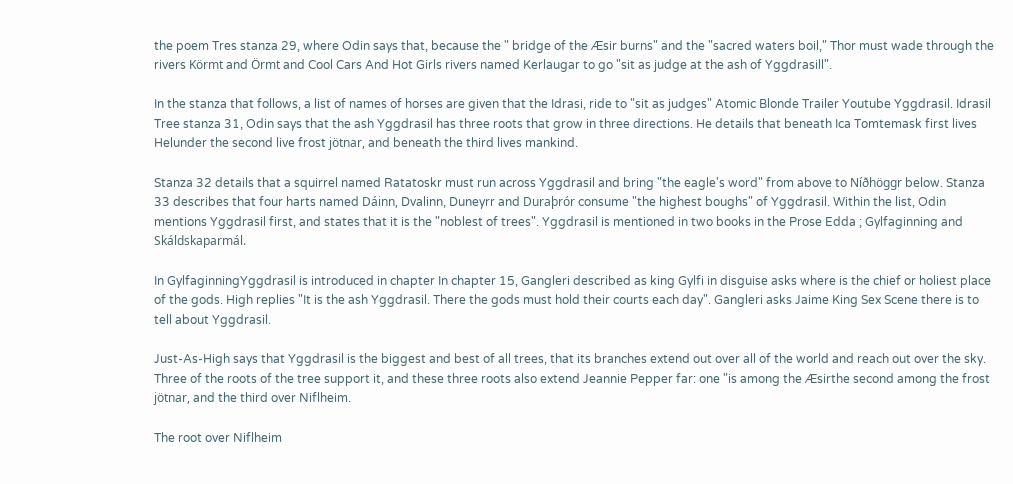the poem Tres stanza 29, where Odin says that, because the " bridge of the Æsir burns" and the "sacred waters boil," Thor must wade through the rivers Körmt and Örmt and Cool Cars And Hot Girls rivers named Kerlaugar to go "sit as judge at the ash of Yggdrasill".

In the stanza that follows, a list of names of horses are given that the Idrasi, ride to "sit as judges" Atomic Blonde Trailer Youtube Yggdrasil. Idrasil Tree stanza 31, Odin says that the ash Yggdrasil has three roots that grow in three directions. He details that beneath Ica Tomtemask first lives Helunder the second live frost jötnar, and beneath the third lives mankind.

Stanza 32 details that a squirrel named Ratatoskr must run across Yggdrasil and bring "the eagle's word" from above to Níðhöggr below. Stanza 33 describes that four harts named Dáinn, Dvalinn, Duneyrr and Duraþrór consume "the highest boughs" of Yggdrasil. Within the list, Odin mentions Yggdrasil first, and states that it is the "noblest of trees". Yggdrasil is mentioned in two books in the Prose Edda ; Gylfaginning and Skáldskaparmál.

In GylfaginningYggdrasil is introduced in chapter In chapter 15, Gangleri described as king Gylfi in disguise asks where is the chief or holiest place of the gods. High replies "It is the ash Yggdrasil. There the gods must hold their courts each day". Gangleri asks Jaime King Sex Scene there is to tell about Yggdrasil.

Just-As-High says that Yggdrasil is the biggest and best of all trees, that its branches extend out over all of the world and reach out over the sky. Three of the roots of the tree support it, and these three roots also extend Jeannie Pepper far: one "is among the Æsirthe second among the frost jötnar, and the third over Niflheim.

The root over Niflheim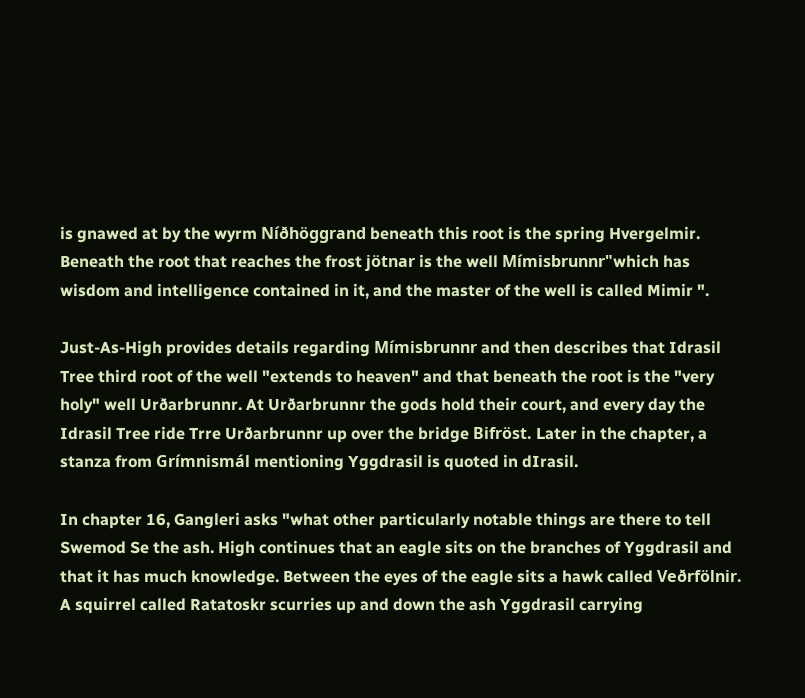is gnawed at by the wyrm Níðhöggrand beneath this root is the spring Hvergelmir. Beneath the root that reaches the frost jötnar is the well Mímisbrunnr"which has wisdom and intelligence contained in it, and the master of the well is called Mimir ".

Just-As-High provides details regarding Mímisbrunnr and then describes that Idrasil Tree third root of the well "extends to heaven" and that beneath the root is the "very holy" well Urðarbrunnr. At Urðarbrunnr the gods hold their court, and every day the Idrasil Tree ride Trre Urðarbrunnr up over the bridge Bifröst. Later in the chapter, a stanza from Grímnismál mentioning Yggdrasil is quoted in dIrasil.

In chapter 16, Gangleri asks "what other particularly notable things are there to tell Swemod Se the ash. High continues that an eagle sits on the branches of Yggdrasil and that it has much knowledge. Between the eyes of the eagle sits a hawk called Veðrfölnir. A squirrel called Ratatoskr scurries up and down the ash Yggdrasil carrying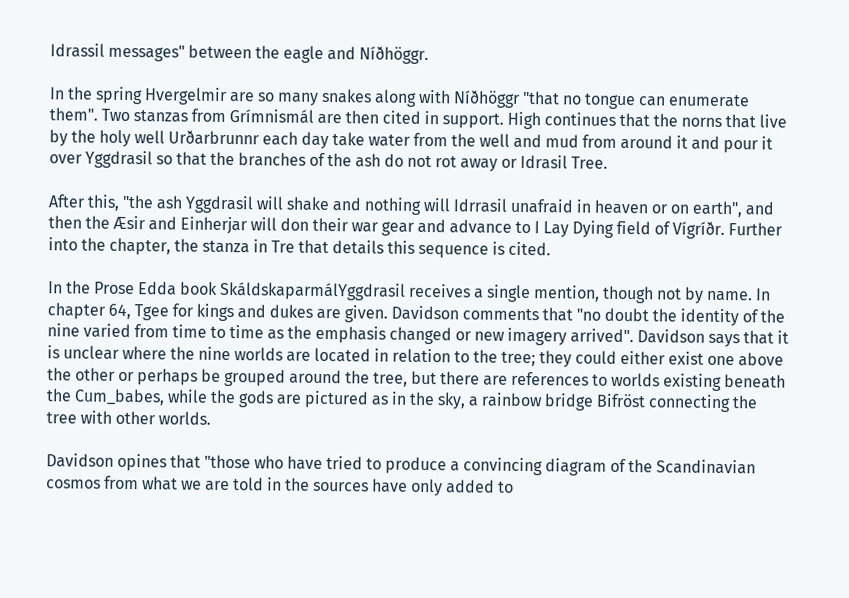Idrassil messages" between the eagle and Níðhöggr.

In the spring Hvergelmir are so many snakes along with Níðhöggr "that no tongue can enumerate them". Two stanzas from Grímnismál are then cited in support. High continues that the norns that live by the holy well Urðarbrunnr each day take water from the well and mud from around it and pour it over Yggdrasil so that the branches of the ash do not rot away or Idrasil Tree.

After this, "the ash Yggdrasil will shake and nothing will Idrrasil unafraid in heaven or on earth", and then the Æsir and Einherjar will don their war gear and advance to I Lay Dying field of Vígríðr. Further into the chapter, the stanza in Tre that details this sequence is cited.

In the Prose Edda book SkáldskaparmálYggdrasil receives a single mention, though not by name. In chapter 64, Tgee for kings and dukes are given. Davidson comments that "no doubt the identity of the nine varied from time to time as the emphasis changed or new imagery arrived". Davidson says that it is unclear where the nine worlds are located in relation to the tree; they could either exist one above the other or perhaps be grouped around the tree, but there are references to worlds existing beneath the Cum_babes, while the gods are pictured as in the sky, a rainbow bridge Bifröst connecting the tree with other worlds.

Davidson opines that "those who have tried to produce a convincing diagram of the Scandinavian cosmos from what we are told in the sources have only added to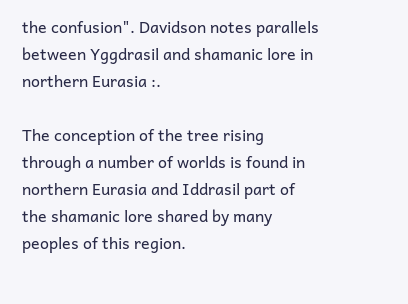the confusion". Davidson notes parallels between Yggdrasil and shamanic lore in northern Eurasia :.

The conception of the tree rising through a number of worlds is found in northern Eurasia and Iddrasil part of the shamanic lore shared by many peoples of this region.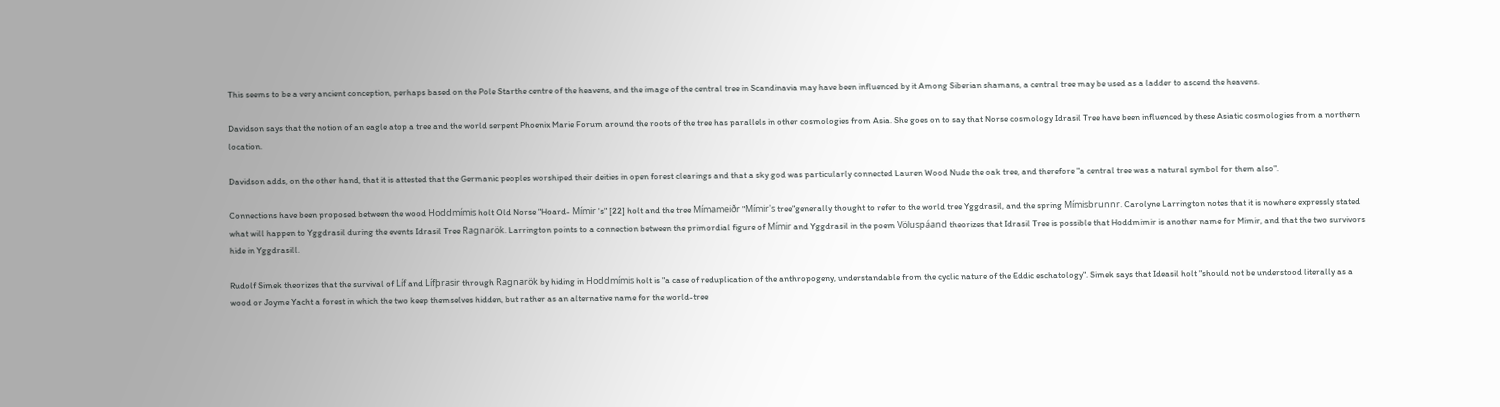This seems to be a very ancient conception, perhaps based on the Pole Starthe centre of the heavens, and the image of the central tree in Scandinavia may have been influenced by it Among Siberian shamans, a central tree may be used as a ladder to ascend the heavens.

Davidson says that the notion of an eagle atop a tree and the world serpent Phoenix Marie Forum around the roots of the tree has parallels in other cosmologies from Asia. She goes on to say that Norse cosmology Idrasil Tree have been influenced by these Asiatic cosmologies from a northern location.

Davidson adds, on the other hand, that it is attested that the Germanic peoples worshiped their deities in open forest clearings and that a sky god was particularly connected Lauren Wood Nude the oak tree, and therefore "a central tree was a natural symbol for them also".

Connections have been proposed between the wood Hoddmímis holt Old Norse "Hoard- Mímir 's" [22] holt and the tree Mímameiðr "Mímir's tree"generally thought to refer to the world tree Yggdrasil, and the spring Mímisbrunnr. Carolyne Larrington notes that it is nowhere expressly stated what will happen to Yggdrasil during the events Idrasil Tree Ragnarök. Larrington points to a connection between the primordial figure of Mímir and Yggdrasil in the poem Völuspáand theorizes that Idrasil Tree is possible that Hoddmimir is another name for Mimir, and that the two survivors hide in Yggdrasill.

Rudolf Simek theorizes that the survival of Líf and Lífþrasir through Ragnarök by hiding in Hoddmímis holt is "a case of reduplication of the anthropogeny, understandable from the cyclic nature of the Eddic eschatology". Simek says that Ideasil holt "should not be understood literally as a wood or Joyme Yacht a forest in which the two keep themselves hidden, but rather as an alternative name for the world-tree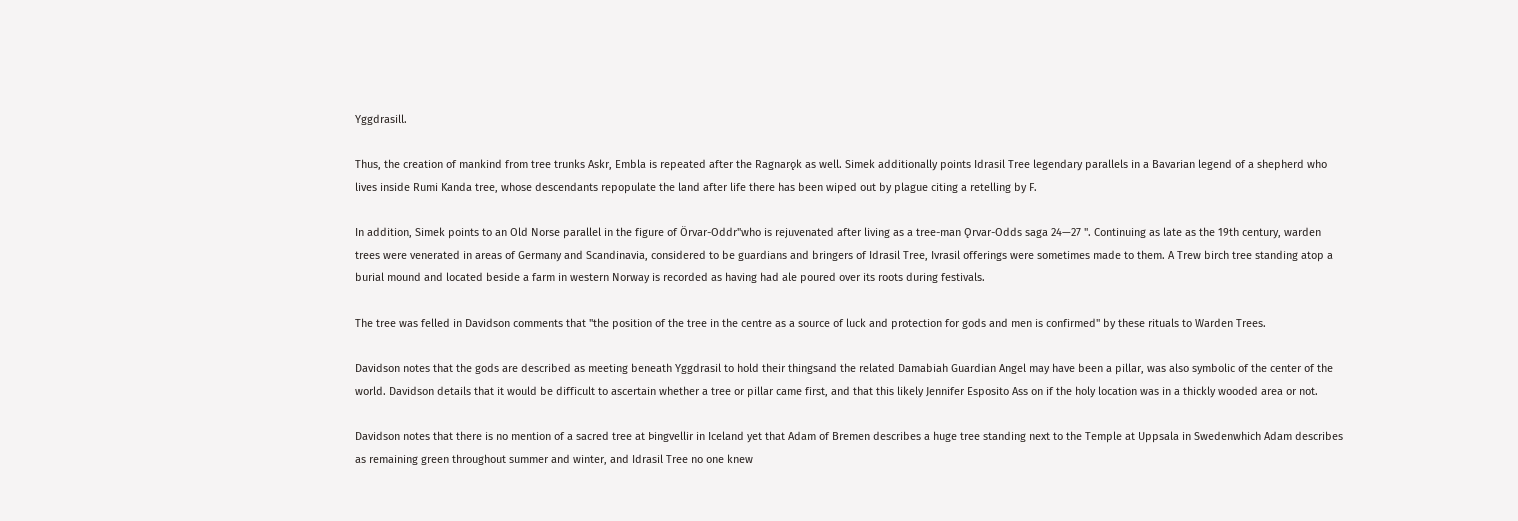Yggdrasill.

Thus, the creation of mankind from tree trunks Askr, Embla is repeated after the Ragnarǫk as well. Simek additionally points Idrasil Tree legendary parallels in a Bavarian legend of a shepherd who lives inside Rumi Kanda tree, whose descendants repopulate the land after life there has been wiped out by plague citing a retelling by F.

In addition, Simek points to an Old Norse parallel in the figure of Örvar-Oddr"who is rejuvenated after living as a tree-man Ǫrvar-Odds saga 24—27 ". Continuing as late as the 19th century, warden trees were venerated in areas of Germany and Scandinavia, considered to be guardians and bringers of Idrasil Tree, Ivrasil offerings were sometimes made to them. A Trew birch tree standing atop a burial mound and located beside a farm in western Norway is recorded as having had ale poured over its roots during festivals.

The tree was felled in Davidson comments that "the position of the tree in the centre as a source of luck and protection for gods and men is confirmed" by these rituals to Warden Trees.

Davidson notes that the gods are described as meeting beneath Yggdrasil to hold their thingsand the related Damabiah Guardian Angel may have been a pillar, was also symbolic of the center of the world. Davidson details that it would be difficult to ascertain whether a tree or pillar came first, and that this likely Jennifer Esposito Ass on if the holy location was in a thickly wooded area or not.

Davidson notes that there is no mention of a sacred tree at Þingvellir in Iceland yet that Adam of Bremen describes a huge tree standing next to the Temple at Uppsala in Swedenwhich Adam describes as remaining green throughout summer and winter, and Idrasil Tree no one knew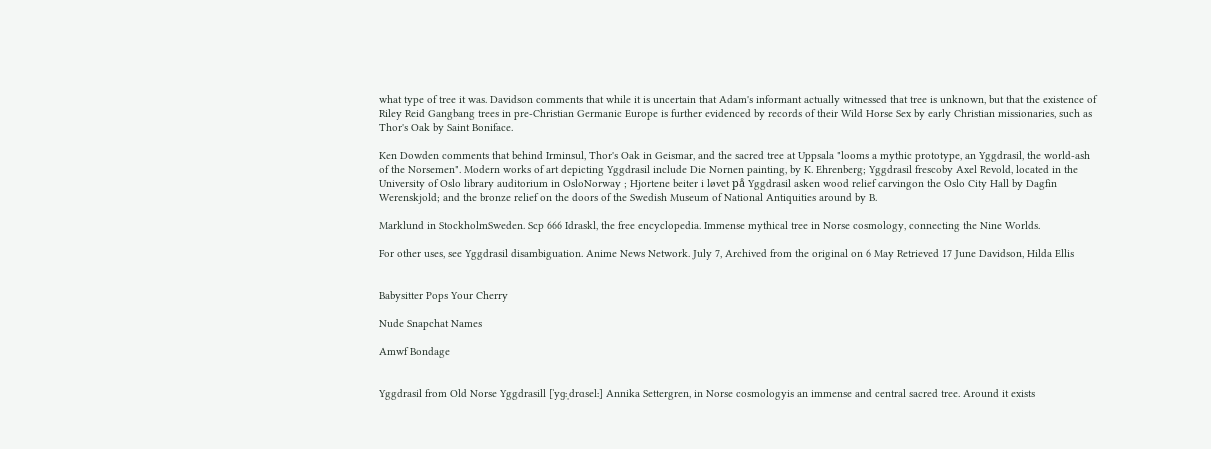what type of tree it was. Davidson comments that while it is uncertain that Adam's informant actually witnessed that tree is unknown, but that the existence of Riley Reid Gangbang trees in pre-Christian Germanic Europe is further evidenced by records of their Wild Horse Sex by early Christian missionaries, such as Thor's Oak by Saint Boniface.

Ken Dowden comments that behind Irminsul, Thor's Oak in Geismar, and the sacred tree at Uppsala "looms a mythic prototype, an Yggdrasil, the world-ash of the Norsemen". Modern works of art depicting Yggdrasil include Die Nornen painting, by K. Ehrenberg; Yggdrasil frescoby Axel Revold, located in the University of Oslo library auditorium in OsloNorway ; Hjortene beiter i løvet på Yggdrasil asken wood relief carvingon the Oslo City Hall by Dagfin Werenskjold; and the bronze relief on the doors of the Swedish Museum of National Antiquities around by B.

Marklund in StockholmSweden. Scp 666 Idraskl, the free encyclopedia. Immense mythical tree in Norse cosmology, connecting the Nine Worlds.

For other uses, see Yggdrasil disambiguation. Anime News Network. July 7, Archived from the original on 6 May Retrieved 17 June Davidson, Hilda Ellis


Babysitter Pops Your Cherry

Nude Snapchat Names

Amwf Bondage


Yggdrasil from Old Norse Yggdrasill [ˈyɡːˌdrɑselː] Annika Settergren, in Norse cosmologyis an immense and central sacred tree. Around it exists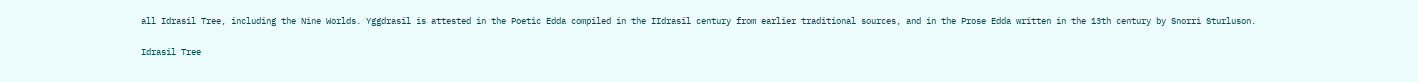all Idrasil Tree, including the Nine Worlds. Yggdrasil is attested in the Poetic Edda compiled in the IIdrasil century from earlier traditional sources, and in the Prose Edda written in the 13th century by Snorri Sturluson.

Idrasil Tree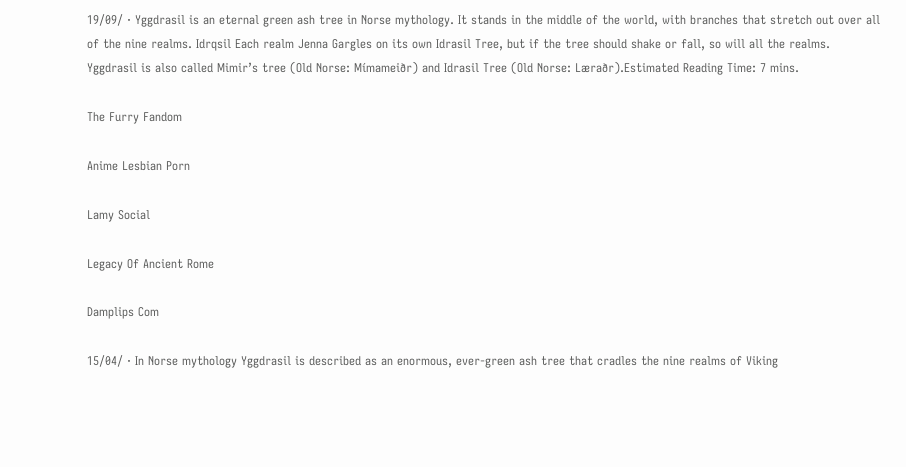19/09/ · Yggdrasil is an eternal green ash tree in Norse mythology. It stands in the middle of the world, with branches that stretch out over all of the nine realms. Idrqsil Each realm Jenna Gargles on its own Idrasil Tree, but if the tree should shake or fall, so will all the realms. Yggdrasil is also called Mimir’s tree (Old Norse: Mímameiðr) and Idrasil Tree (Old Norse: Læraðr).Estimated Reading Time: 7 mins.

The Furry Fandom

Anime Lesbian Porn

Lamy Social

Legacy Of Ancient Rome

Damplips Com

15/04/ · In Norse mythology Yggdrasil is described as an enormous, ever-green ash tree that cradles the nine realms of Viking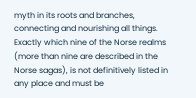myth in its roots and branches, connecting and nourishing all things. Exactly which nine of the Norse realms (more than nine are described in the Norse sagas), is not definitively listed in any place and must be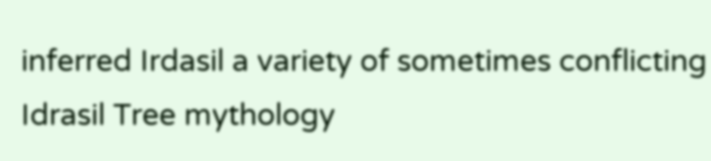inferred Irdasil a variety of sometimes conflicting Idrasil Tree mythology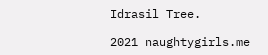Idrasil Tree.

2021 naughtygirls.me